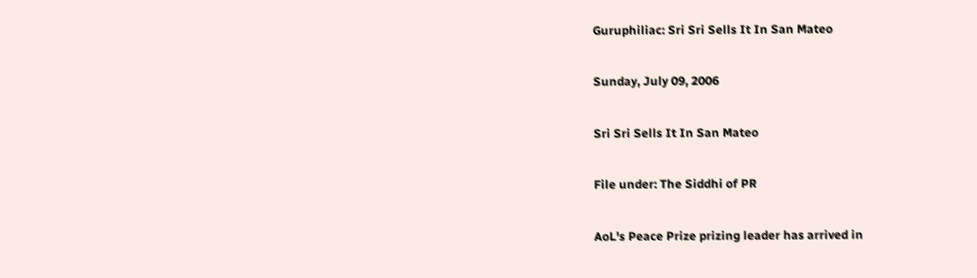Guruphiliac: Sri Sri Sells It In San Mateo

Sunday, July 09, 2006

Sri Sri Sells It In San Mateo

File under: The Siddhi of PR

AoL's Peace Prize prizing leader has arrived in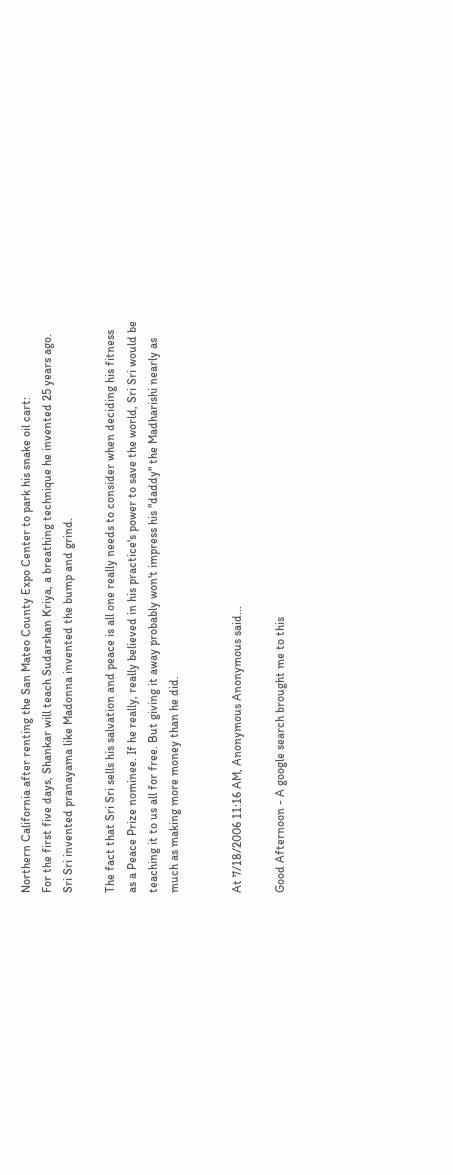Northern California after renting the San Mateo County Expo Center to park his snake oil cart:
For the first five days, Shankar will teach Sudarshan Kriya, a breathing technique he invented 25 years ago.
Sri Sri invented pranayama like Madonna invented the bump and grind.

The fact that Sri Sri sells his salvation and peace is all one really needs to consider when deciding his fitness as a Peace Prize nominee. If he really, really believed in his practice's power to save the world, Sri Sri would be teaching it to us all for free. But giving it away probably won't impress his "daddy" the Madharishi nearly as much as making more money than he did.


At 7/18/2006 11:16 AM, Anonymous Anonymous said...

Good Afternoon - A google search brought me to this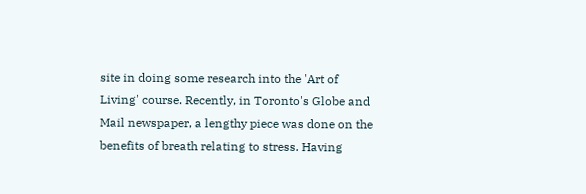site in doing some research into the 'Art of Living' course. Recently, in Toronto's Globe and Mail newspaper, a lengthy piece was done on the benefits of breath relating to stress. Having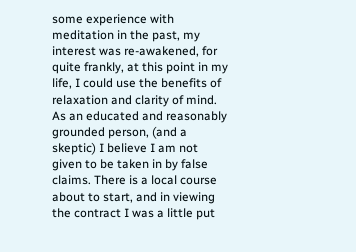some experience with meditation in the past, my interest was re-awakened, for quite frankly, at this point in my life, I could use the benefits of relaxation and clarity of mind. As an educated and reasonably grounded person, (and a skeptic) I believe I am not given to be taken in by false claims. There is a local course about to start, and in viewing the contract I was a little put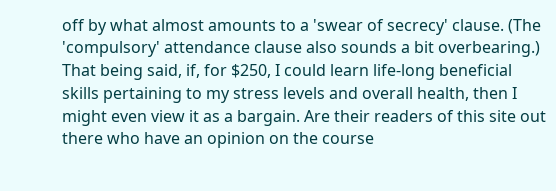off by what almost amounts to a 'swear of secrecy' clause. (The 'compulsory' attendance clause also sounds a bit overbearing.) That being said, if, for $250, I could learn life-long beneficial skills pertaining to my stress levels and overall health, then I might even view it as a bargain. Are their readers of this site out there who have an opinion on the course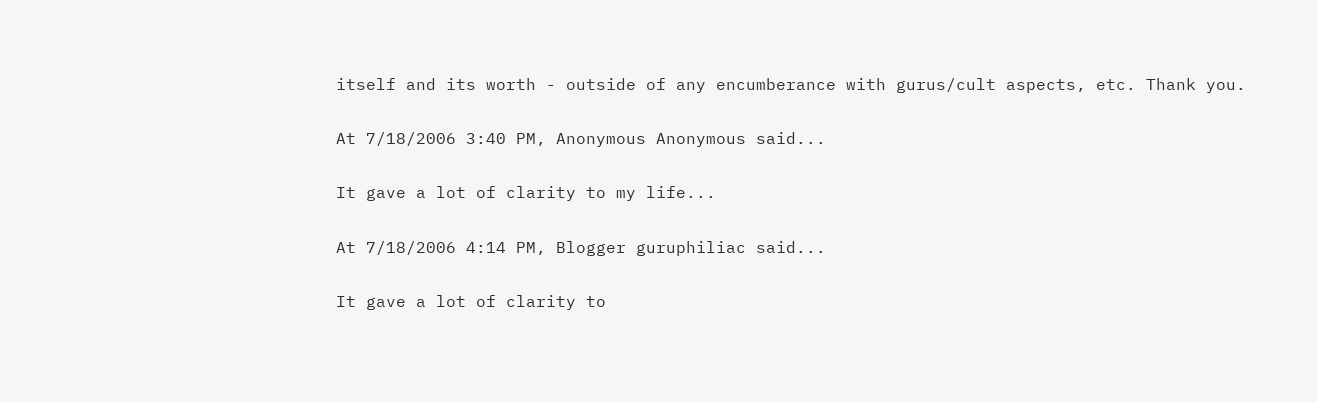itself and its worth - outside of any encumberance with gurus/cult aspects, etc. Thank you.

At 7/18/2006 3:40 PM, Anonymous Anonymous said...

It gave a lot of clarity to my life...

At 7/18/2006 4:14 PM, Blogger guruphiliac said...

It gave a lot of clarity to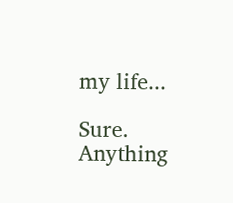my life...

Sure. Anything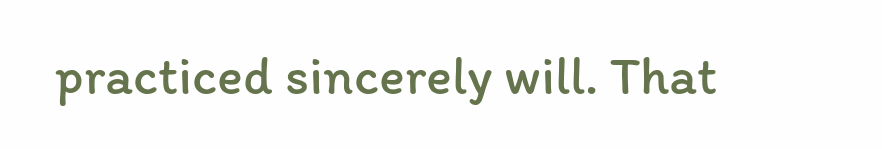practiced sincerely will. That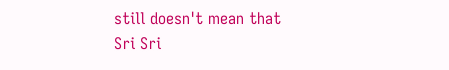still doesn't mean that Sri Sri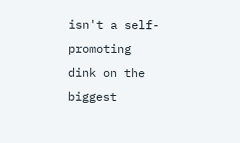isn't a self-promoting dink on the biggest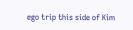ego trip this side of Kim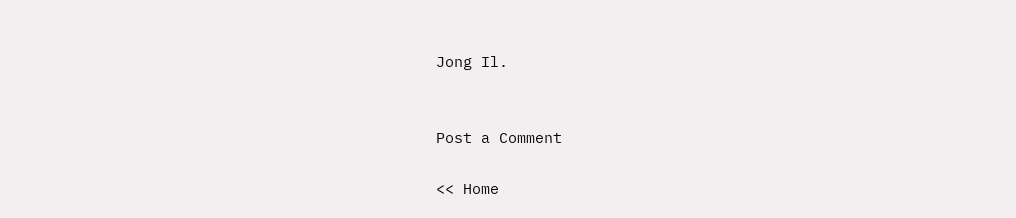Jong Il.


Post a Comment

<< Home